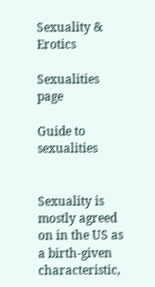Sexuality & Erotics

Sexualities page

Guide to sexualities


Sexuality is mostly agreed on in the US as a birth-given characteristic,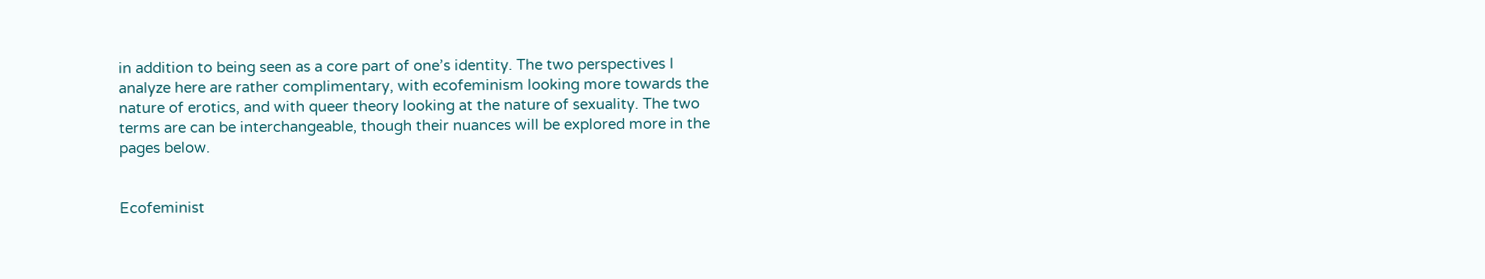in addition to being seen as a core part of one’s identity. The two perspectives I analyze here are rather complimentary, with ecofeminism looking more towards the nature of erotics, and with queer theory looking at the nature of sexuality. The two terms are can be interchangeable, though their nuances will be explored more in the pages below.


Ecofeminist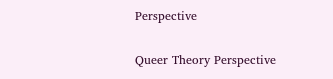Perspective

Queer Theory Perspective